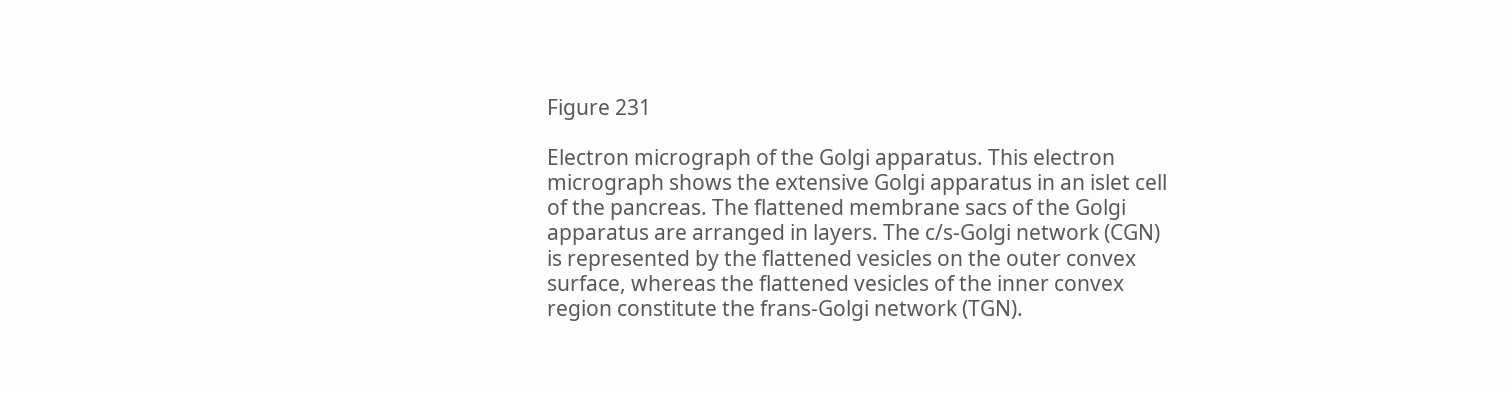Figure 231

Electron micrograph of the Golgi apparatus. This electron micrograph shows the extensive Golgi apparatus in an islet cell of the pancreas. The flattened membrane sacs of the Golgi apparatus are arranged in layers. The c/s-Golgi network (CGN) is represented by the flattened vesicles on the outer convex surface, whereas the flattened vesicles of the inner convex region constitute the frans-Golgi network (TGN).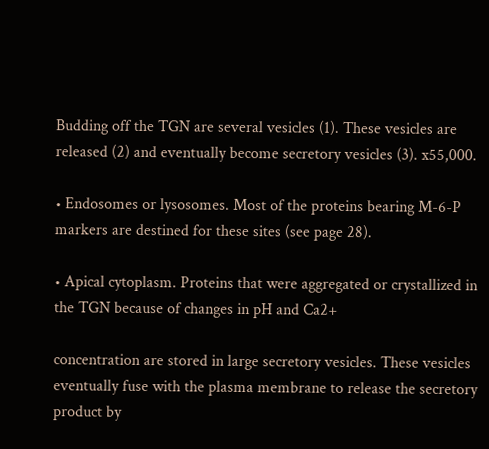Budding off the TGN are several vesicles (1). These vesicles are released (2) and eventually become secretory vesicles (3). x55,000.

• Endosomes or lysosomes. Most of the proteins bearing M-6-P markers are destined for these sites (see page 28).

• Apical cytoplasm. Proteins that were aggregated or crystallized in the TGN because of changes in pH and Ca2+

concentration are stored in large secretory vesicles. These vesicles eventually fuse with the plasma membrane to release the secretory product by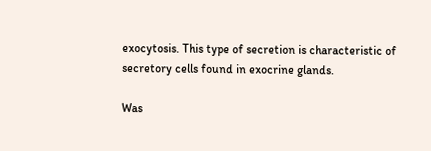exocytosis. This type of secretion is characteristic of secretory cells found in exocrine glands.

Was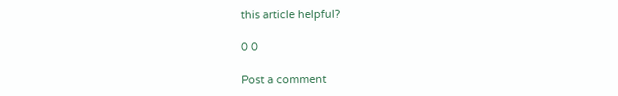this article helpful?

0 0

Post a comment